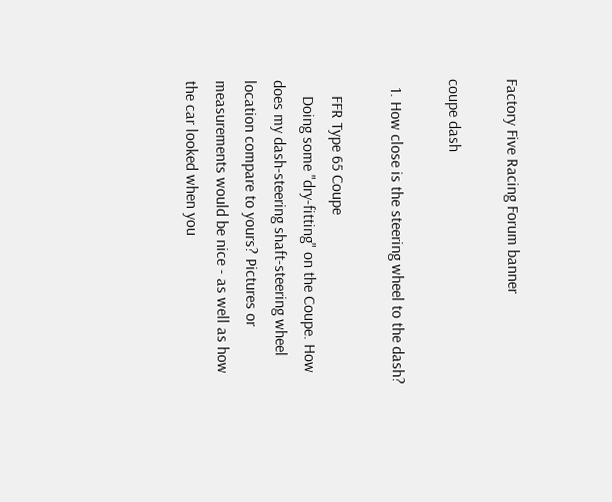Factory Five Racing Forum banner

coupe dash

  1. How close is the steering wheel to the dash?

    FFR Type 65 Coupe
    Doing some "dry-fitting" on the Coupe. How does my dash-steering shaft-steering wheel location compare to yours? Pictures or measurements would be nice - as well as how the car looked when you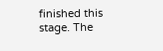finished this stage. The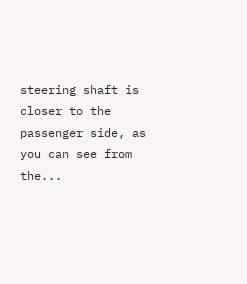steering shaft is closer to the passenger side, as you can see from the...